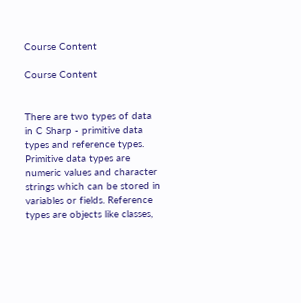Course Content

Course Content


There are two types of data in C Sharp - primitive data types and reference types. Primitive data types are numeric values and character strings which can be stored in variables or fields. Reference types are objects like classes,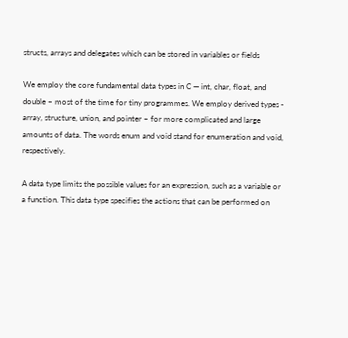structs, arrays and delegates which can be stored in variables or fields

We employ the core fundamental data types in C — int, char, float, and double – most of the time for tiny programmes. We employ derived types - array, structure, union, and pointer – for more complicated and large amounts of data. The words enum and void stand for enumeration and void, respectively.

A data type limits the possible values for an expression, such as a variable or a function. This data type specifies the actions that can be performed on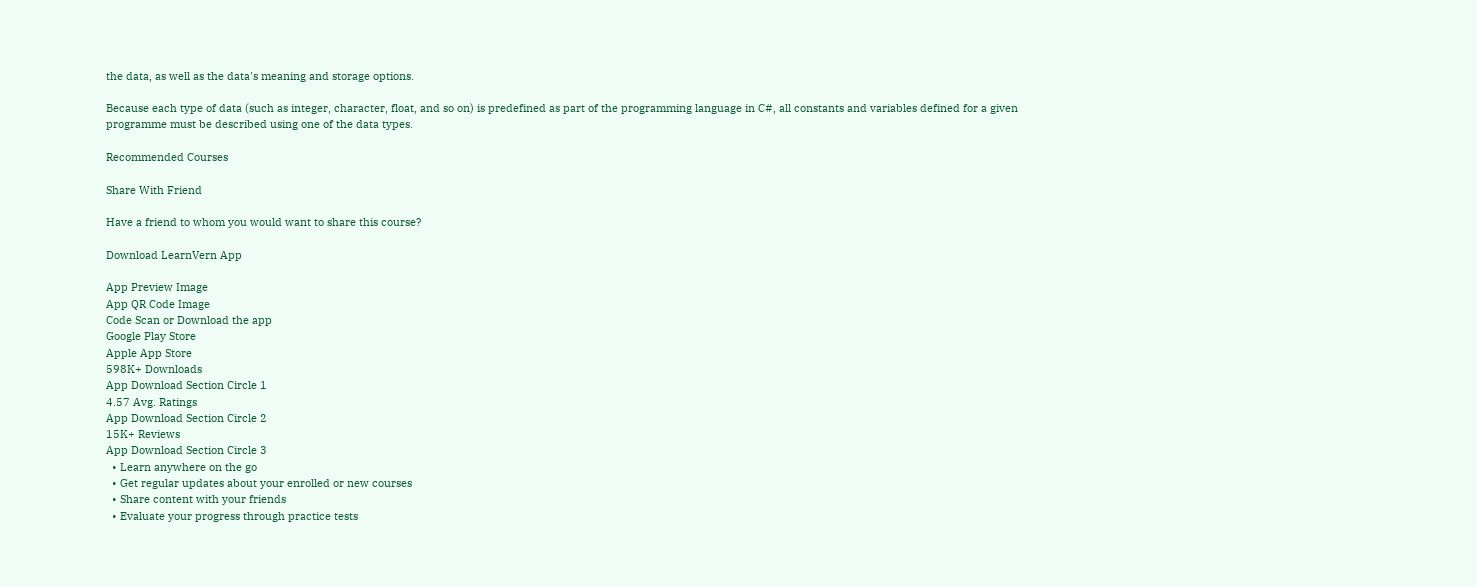the data, as well as the data's meaning and storage options.

Because each type of data (such as integer, character, float, and so on) is predefined as part of the programming language in C#, all constants and variables defined for a given programme must be described using one of the data types.

Recommended Courses

Share With Friend

Have a friend to whom you would want to share this course?

Download LearnVern App

App Preview Image
App QR Code Image
Code Scan or Download the app
Google Play Store
Apple App Store
598K+ Downloads
App Download Section Circle 1
4.57 Avg. Ratings
App Download Section Circle 2
15K+ Reviews
App Download Section Circle 3
  • Learn anywhere on the go
  • Get regular updates about your enrolled or new courses
  • Share content with your friends
  • Evaluate your progress through practice tests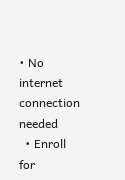• No internet connection needed
  • Enroll for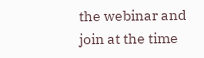the webinar and join at the time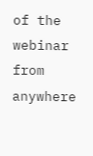of the webinar from anywhere